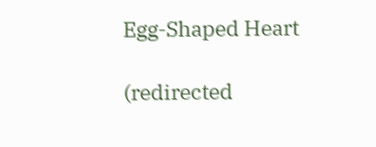Egg-Shaped Heart

(redirected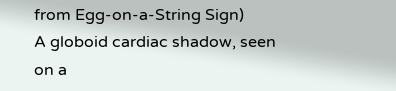from Egg-on-a-String Sign)
A globoid cardiac shadow, seen on a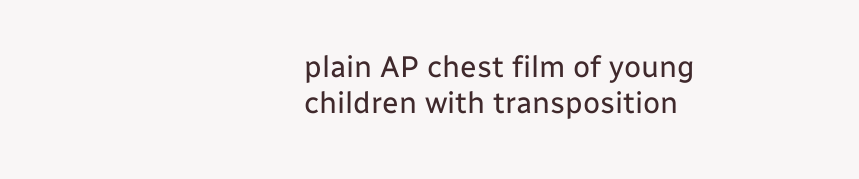plain AP chest film of young children with transposition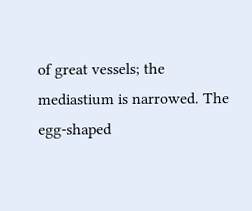of great vessels; the mediastium is narrowed. The egg-shaped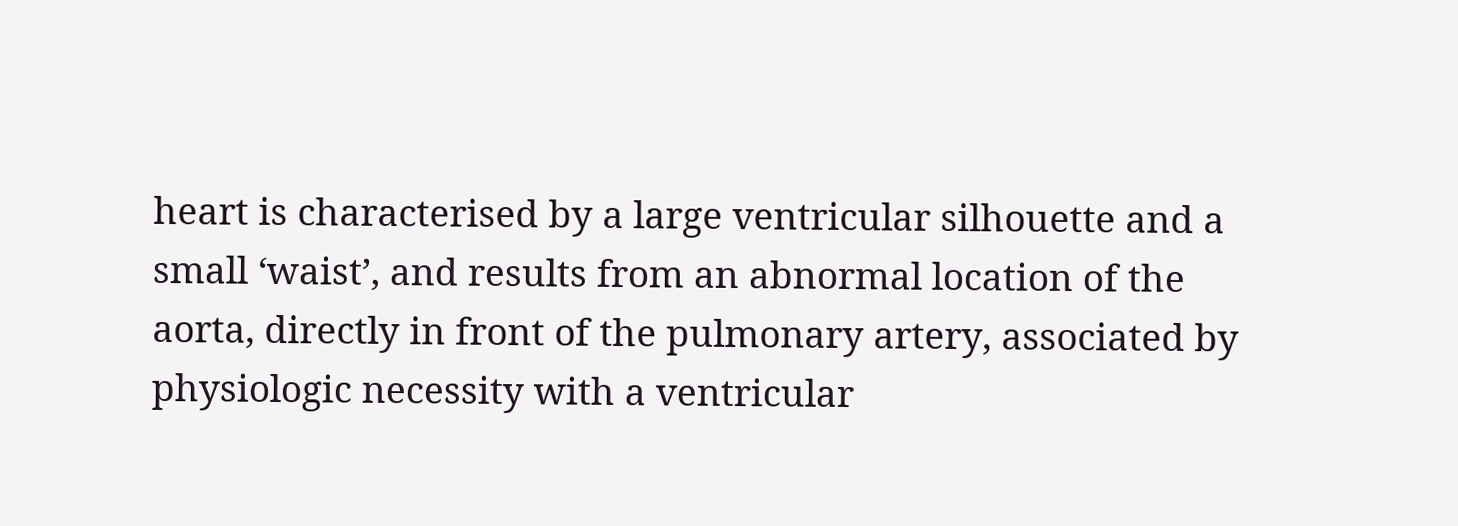heart is characterised by a large ventricular silhouette and a small ‘waist’, and results from an abnormal location of the aorta, directly in front of the pulmonary artery, associated by physiologic necessity with a ventricular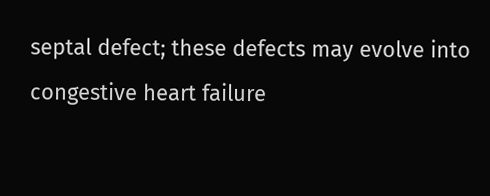septal defect; these defects may evolve into congestive heart failure